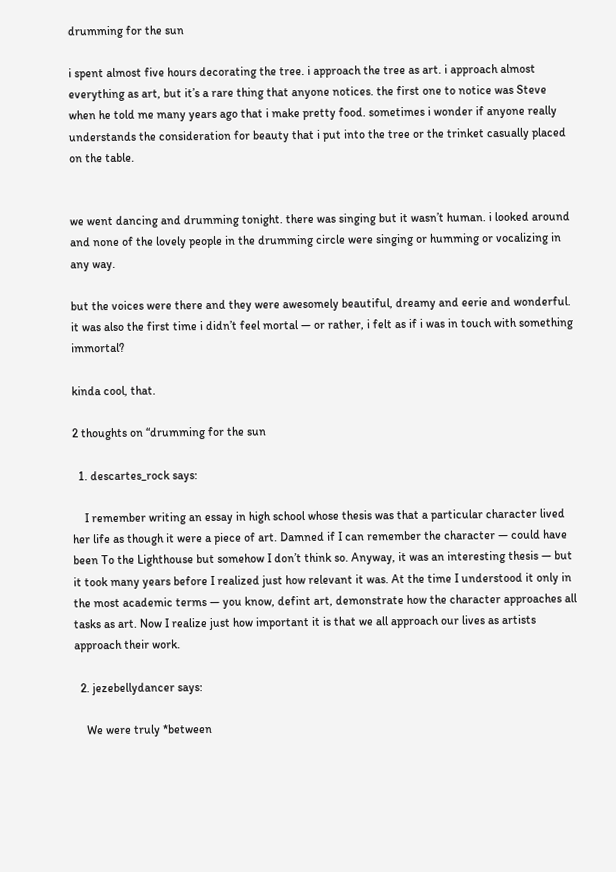drumming for the sun

i spent almost five hours decorating the tree. i approach the tree as art. i approach almost everything as art, but it’s a rare thing that anyone notices. the first one to notice was Steve when he told me many years ago that i make pretty food. sometimes i wonder if anyone really understands the consideration for beauty that i put into the tree or the trinket casually placed on the table.


we went dancing and drumming tonight. there was singing but it wasn’t human. i looked around and none of the lovely people in the drumming circle were singing or humming or vocalizing in any way.

but the voices were there and they were awesomely beautiful, dreamy and eerie and wonderful. it was also the first time i didn’t feel mortal — or rather, i felt as if i was in touch with something immortal?

kinda cool, that.

2 thoughts on “drumming for the sun

  1. descartes_rock says:

    I remember writing an essay in high school whose thesis was that a particular character lived her life as though it were a piece of art. Damned if I can remember the character — could have been To the Lighthouse but somehow I don’t think so. Anyway, it was an interesting thesis — but it took many years before I realized just how relevant it was. At the time I understood it only in the most academic terms — you know, defint art, demonstrate how the character approaches all tasks as art. Now I realize just how important it is that we all approach our lives as artists approach their work.

  2. jezebellydancer says:

    We were truly *between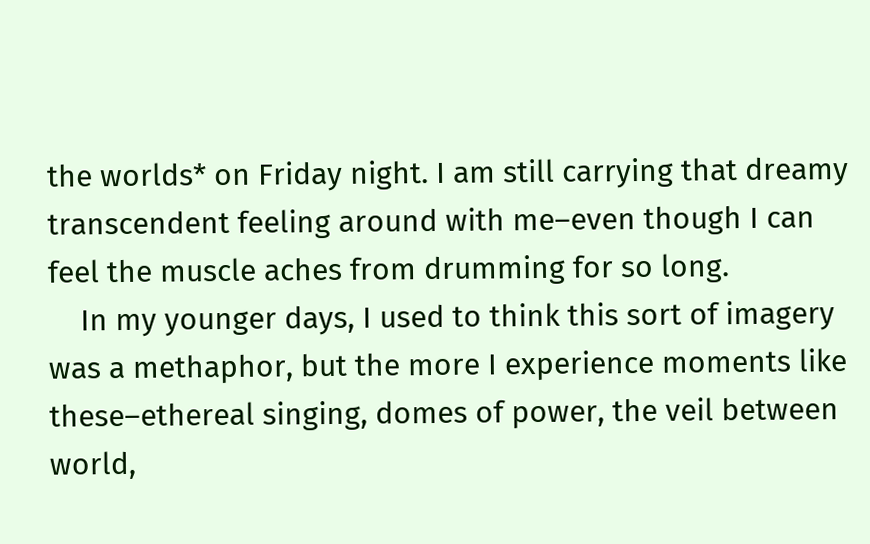the worlds* on Friday night. I am still carrying that dreamy transcendent feeling around with me–even though I can feel the muscle aches from drumming for so long.
    In my younger days, I used to think this sort of imagery was a methaphor, but the more I experience moments like these–ethereal singing, domes of power, the veil between world,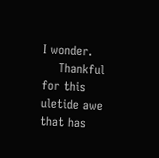I wonder.
    Thankful for this uletide awe that has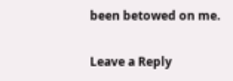been betowed on me.

Leave a Reply